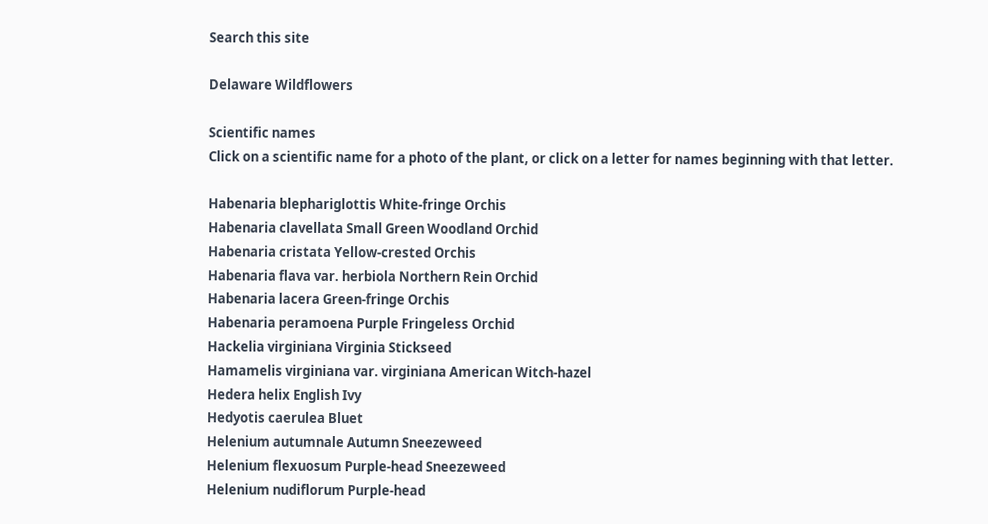Search this site

Delaware Wildflowers

Scientific names
Click on a scientific name for a photo of the plant, or click on a letter for names beginning with that letter.

Habenaria blephariglottis White-fringe Orchis
Habenaria clavellata Small Green Woodland Orchid
Habenaria cristata Yellow-crested Orchis
Habenaria flava var. herbiola Northern Rein Orchid
Habenaria lacera Green-fringe Orchis
Habenaria peramoena Purple Fringeless Orchid
Hackelia virginiana Virginia Stickseed
Hamamelis virginiana var. virginiana American Witch-hazel
Hedera helix English Ivy
Hedyotis caerulea Bluet
Helenium autumnale Autumn Sneezeweed
Helenium flexuosum Purple-head Sneezeweed
Helenium nudiflorum Purple-head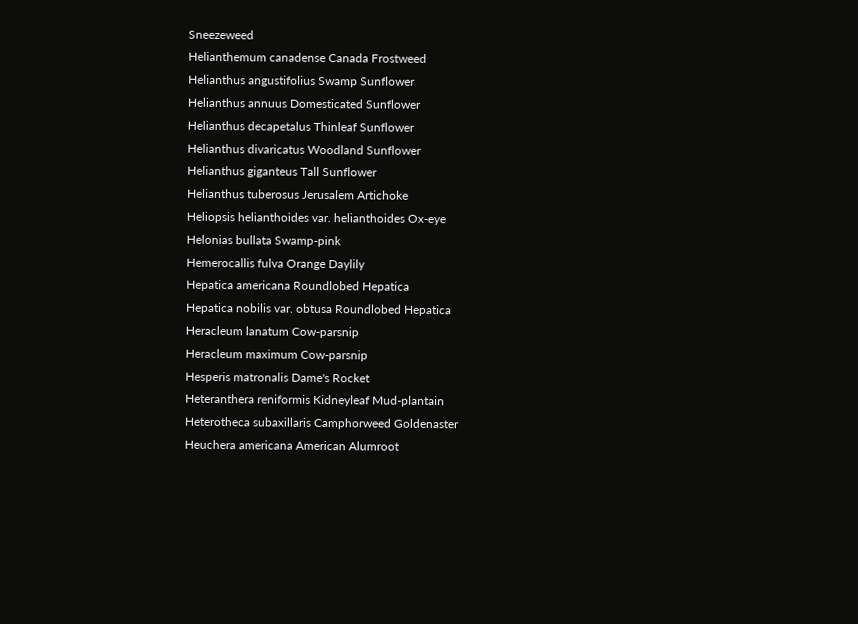Sneezeweed
Helianthemum canadense Canada Frostweed
Helianthus angustifolius Swamp Sunflower
Helianthus annuus Domesticated Sunflower
Helianthus decapetalus Thinleaf Sunflower
Helianthus divaricatus Woodland Sunflower
Helianthus giganteus Tall Sunflower
Helianthus tuberosus Jerusalem Artichoke
Heliopsis helianthoides var. helianthoides Ox-eye
Helonias bullata Swamp-pink
Hemerocallis fulva Orange Daylily
Hepatica americana Roundlobed Hepatica
Hepatica nobilis var. obtusa Roundlobed Hepatica
Heracleum lanatum Cow-parsnip
Heracleum maximum Cow-parsnip
Hesperis matronalis Dame's Rocket
Heteranthera reniformis Kidneyleaf Mud-plantain
Heterotheca subaxillaris Camphorweed Goldenaster
Heuchera americana American Alumroot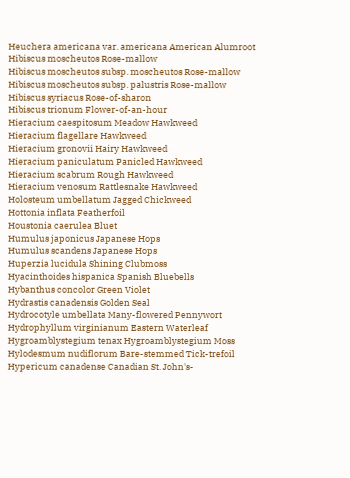Heuchera americana var. americana American Alumroot
Hibiscus moscheutos Rose-mallow
Hibiscus moscheutos subsp. moscheutos Rose-mallow
Hibiscus moscheutos subsp. palustris Rose-mallow
Hibiscus syriacus Rose-of-sharon
Hibiscus trionum Flower-of-an-hour
Hieracium caespitosum Meadow Hawkweed
Hieracium flagellare Hawkweed
Hieracium gronovii Hairy Hawkweed
Hieracium paniculatum Panicled Hawkweed
Hieracium scabrum Rough Hawkweed
Hieracium venosum Rattlesnake Hawkweed
Holosteum umbellatum Jagged Chickweed
Hottonia inflata Featherfoil
Houstonia caerulea Bluet
Humulus japonicus Japanese Hops
Humulus scandens Japanese Hops
Huperzia lucidula Shining Clubmoss
Hyacinthoides hispanica Spanish Bluebells
Hybanthus concolor Green Violet
Hydrastis canadensis Golden Seal
Hydrocotyle umbellata Many-flowered Pennywort
Hydrophyllum virginianum Eastern Waterleaf
Hygroamblystegium tenax Hygroamblystegium Moss
Hylodesmum nudiflorum Bare-stemmed Tick-trefoil
Hypericum canadense Canadian St. John's-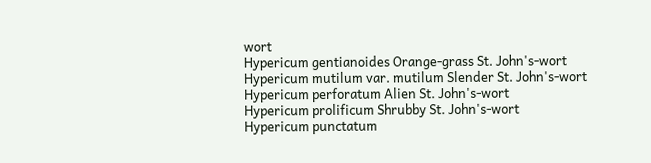wort
Hypericum gentianoides Orange-grass St. John's-wort
Hypericum mutilum var. mutilum Slender St. John's-wort
Hypericum perforatum Alien St. John's-wort
Hypericum prolificum Shrubby St. John's-wort
Hypericum punctatum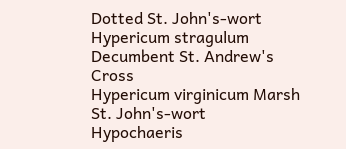Dotted St. John's-wort
Hypericum stragulum Decumbent St. Andrew's Cross
Hypericum virginicum Marsh St. John's-wort
Hypochaeris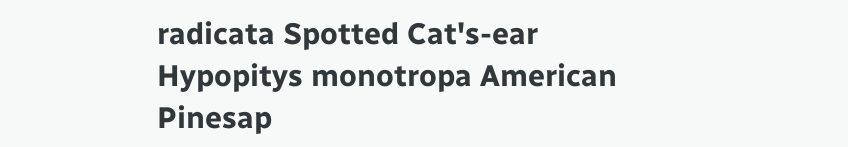radicata Spotted Cat's-ear
Hypopitys monotropa American Pinesap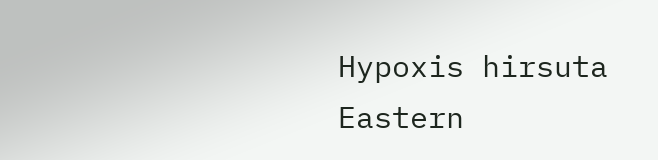Hypoxis hirsuta Eastern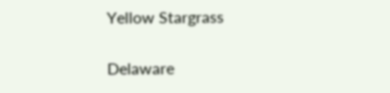Yellow Stargrass

Delaware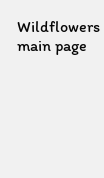Wildflowers main page